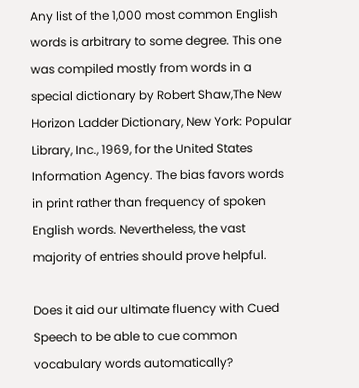Any list of the 1,000 most common English words is arbitrary to some degree. This one was compiled mostly from words in a special dictionary by Robert Shaw,The New Horizon Ladder Dictionary, New York: Popular Library, Inc., 1969, for the United States Information Agency. The bias favors words in print rather than frequency of spoken English words. Nevertheless, the vast majority of entries should prove helpful.

Does it aid our ultimate fluency with Cued Speech to be able to cue common vocabulary words automatically?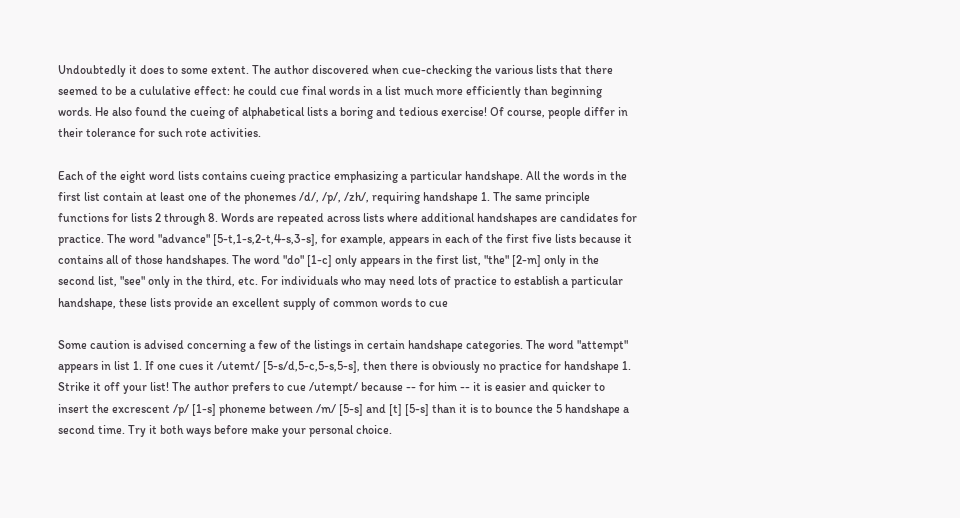Undoubtedly it does to some extent. The author discovered when cue-checking the various lists that there seemed to be a cululative effect: he could cue final words in a list much more efficiently than beginning words. He also found the cueing of alphabetical lists a boring and tedious exercise! Of course, people differ in their tolerance for such rote activities.

Each of the eight word lists contains cueing practice emphasizing a particular handshape. All the words in the first list contain at least one of the phonemes /d/, /p/, /zh/, requiring handshape 1. The same principle functions for lists 2 through 8. Words are repeated across lists where additional handshapes are candidates for practice. The word "advance" [5-t,1-s,2-t,4-s,3-s], for example, appears in each of the first five lists because it contains all of those handshapes. The word "do" [1-c] only appears in the first list, "the" [2-m] only in the second list, "see" only in the third, etc. For individuals who may need lots of practice to establish a particular handshape, these lists provide an excellent supply of common words to cue

Some caution is advised concerning a few of the listings in certain handshape categories. The word "attempt" appears in list 1. If one cues it /utemt/ [5-s/d,5-c,5-s,5-s], then there is obviously no practice for handshape 1. Strike it off your list! The author prefers to cue /utempt/ because -- for him -- it is easier and quicker to insert the excrescent /p/ [1-s] phoneme between /m/ [5-s] and [t] [5-s] than it is to bounce the 5 handshape a second time. Try it both ways before make your personal choice.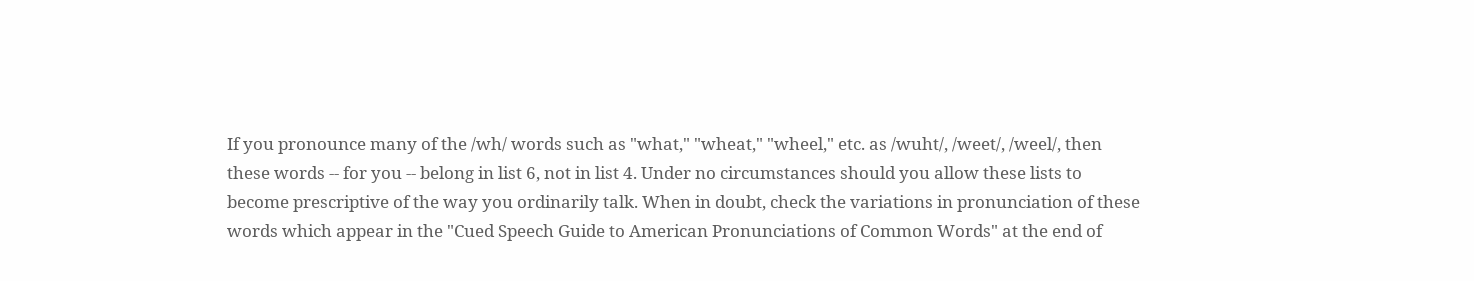If you pronounce many of the /wh/ words such as "what," "wheat," "wheel," etc. as /wuht/, /weet/, /weel/, then these words -- for you -- belong in list 6, not in list 4. Under no circumstances should you allow these lists to become prescriptive of the way you ordinarily talk. When in doubt, check the variations in pronunciation of these words which appear in the "Cued Speech Guide to American Pronunciations of Common Words" at the end of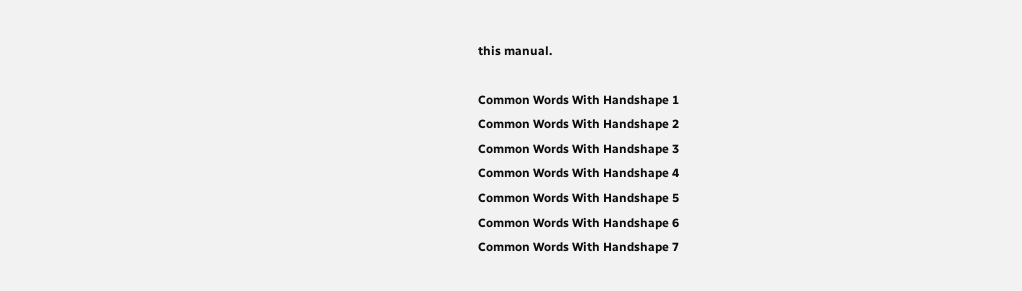this manual.

Common Words With Handshape 1
Common Words With Handshape 2
Common Words With Handshape 3
Common Words With Handshape 4
Common Words With Handshape 5
Common Words With Handshape 6
Common Words With Handshape 7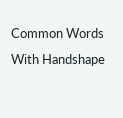Common Words With Handshape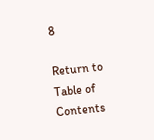8

Return to Table of Contents